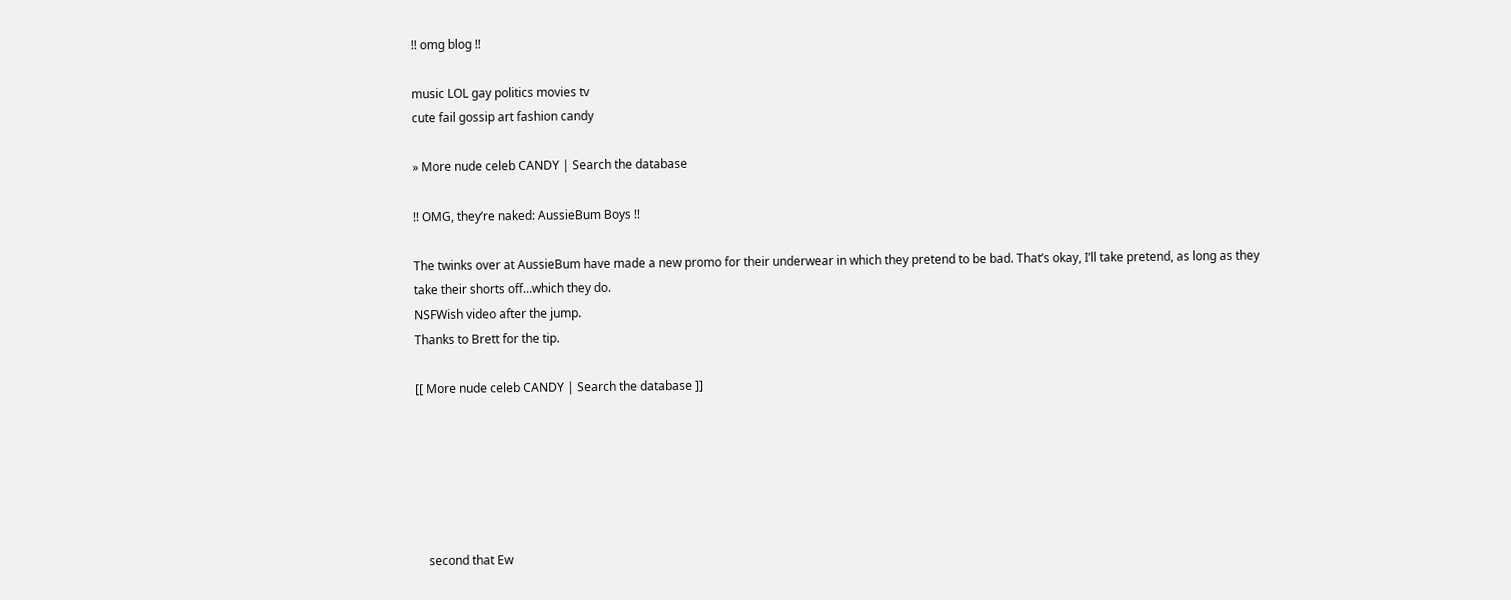!! omg blog !!

music LOL gay politics movies tv
cute fail gossip art fashion candy

» More nude celeb CANDY | Search the database

!! OMG, they’re naked: AussieBum Boys !!

The twinks over at AussieBum have made a new promo for their underwear in which they pretend to be bad. That’s okay, I’ll take pretend, as long as they take their shorts off…which they do.
NSFWish video after the jump.
Thanks to Brett for the tip.

[[ More nude celeb CANDY | Search the database ]]






    second that Ew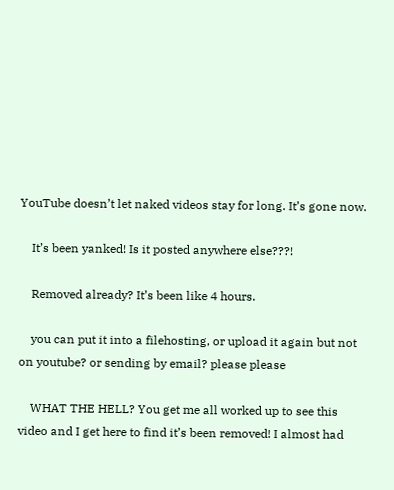YouTube doesn’t let naked videos stay for long. It’s gone now.

    It’s been yanked! Is it posted anywhere else???!

    Removed already? It’s been like 4 hours.

    you can put it into a filehosting, or upload it again but not on youtube? or sending by email? please please

    WHAT THE HELL? You get me all worked up to see this video and I get here to find it’s been removed! I almost had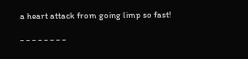a heart attack from going limp so fast!

_ _ _ _ _ _ _ _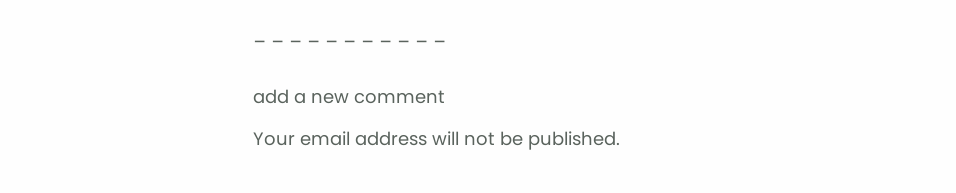_ _ _ _ _ _ _ _ _ _ _


add a new comment

Your email address will not be published.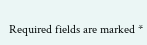Required fields are marked *